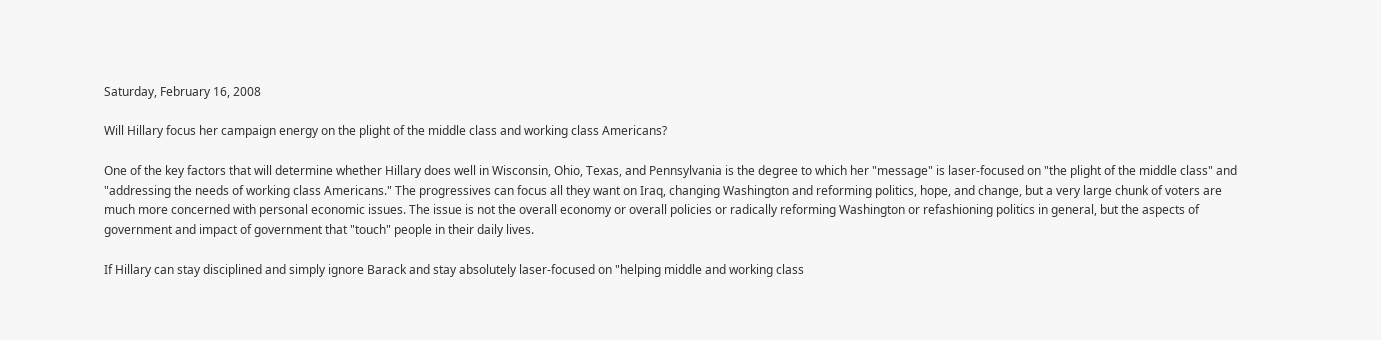Saturday, February 16, 2008

Will Hillary focus her campaign energy on the plight of the middle class and working class Americans?

One of the key factors that will determine whether Hillary does well in Wisconsin, Ohio, Texas, and Pennsylvania is the degree to which her "message" is laser-focused on "the plight of the middle class" and "addressing the needs of working class Americans." The progressives can focus all they want on Iraq, changing Washington and reforming politics, hope, and change, but a very large chunk of voters are much more concerned with personal economic issues. The issue is not the overall economy or overall policies or radically reforming Washington or refashioning politics in general, but the aspects of government and impact of government that "touch" people in their daily lives.

If Hillary can stay disciplined and simply ignore Barack and stay absolutely laser-focused on "helping middle and working class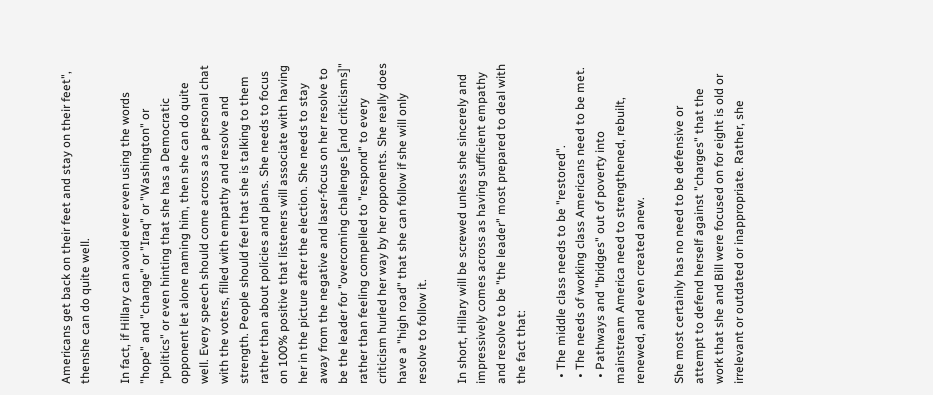Americans get back on their feet and stay on their feet", thenshe can do quite well.

In fact, if Hillary can avoid ever even using the words "hope" and "change" or "Iraq" or "Washington" or "politics" or even hinting that she has a Democratic opponent let alone naming him, then she can do quite well. Every speech should come across as a personal chat with the voters, filled with empathy and resolve and strength. People should feel that she is talking to them rather than about policies and plans. She needs to focus on 100% positive that listeners will associate with having her in the picture after the election. She needs to stay away from the negative and laser-focus on her resolve to be the leader for "overcoming challenges [and criticisms]" rather than feeling compelled to "respond" to every criticism hurled her way by her opponents. She really does have a "high road" that she can follow if she will only resolve to follow it.

In short, Hillary will be screwed unless she sincerely and impressively comes across as having sufficient empathy and resolve to be "the leader" most prepared to deal with the fact that:

  • The middle class needs to be "restored".
  • The needs of working class Americans need to be met.
  • Pathways and "bridges" out of poverty into mainstream America need to strengthened, rebuilt, renewed, and even created anew.

She most certainly has no need to be defensive or attempt to defend herself against "charges" that the work that she and Bill were focused on for eight is old or irrelevant or outdated or inappropriate. Rather, she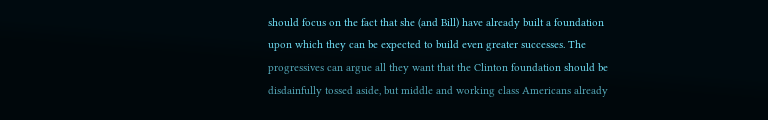should focus on the fact that she (and Bill) have already built a foundation upon which they can be expected to build even greater successes. The progressives can argue all they want that the Clinton foundation should be disdainfully tossed aside, but middle and working class Americans already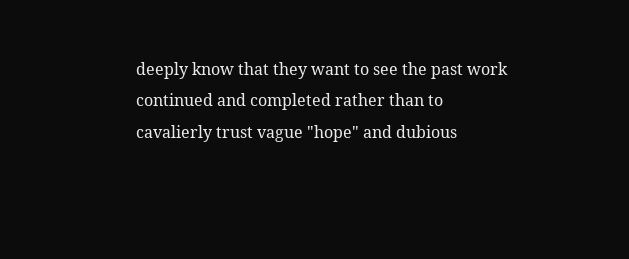deeply know that they want to see the past work continued and completed rather than to cavalierly trust vague "hope" and dubious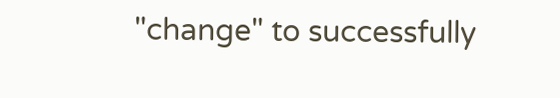"change" to successfully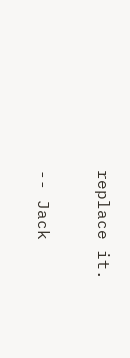replace it.

-- Jack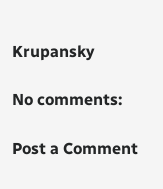Krupansky

No comments:

Post a Comment